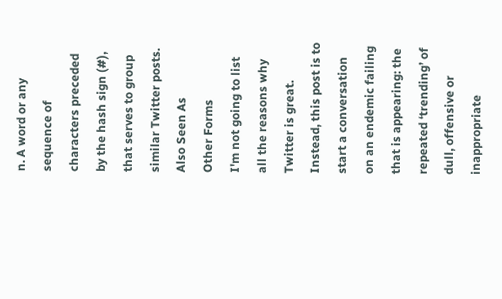n. A word or any sequence of characters preceded by the hash sign (#), that serves to group similar Twitter posts.
Also Seen As
Other Forms
I'm not going to list all the reasons why Twitter is great. Instead, this post is to start a conversation on an endemic failing that is appearing: the repeated ‘trending’ of dull, offensive or inappropriate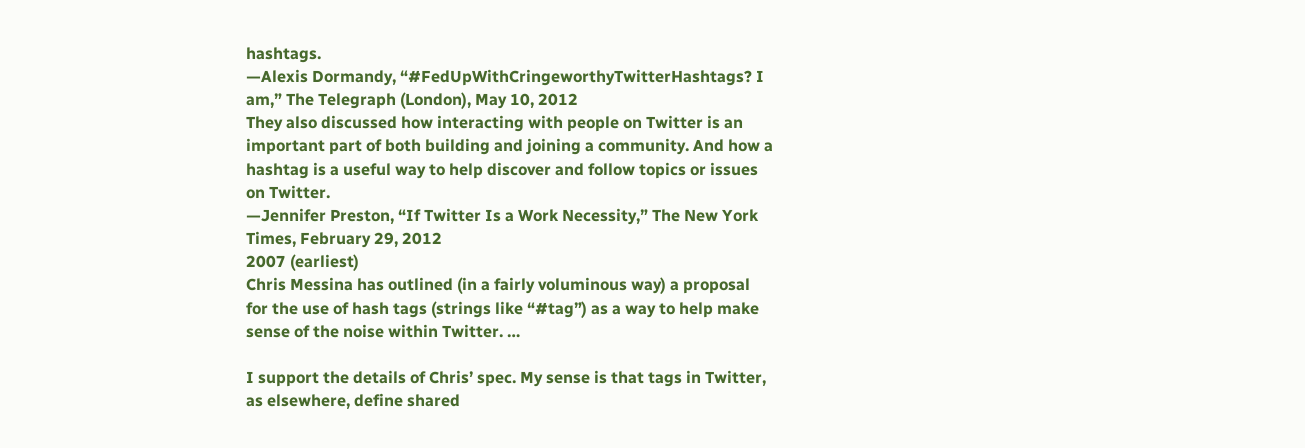hashtags.
—Alexis Dormandy, “#FedUpWithCringeworthyTwitterHashtags? I am,” The Telegraph (London), May 10, 2012
They also discussed how interacting with people on Twitter is an important part of both building and joining a community. And how a hashtag is a useful way to help discover and follow topics or issues on Twitter.
—Jennifer Preston, “If Twitter Is a Work Necessity,” The New York Times, February 29, 2012
2007 (earliest)
Chris Messina has outlined (in a fairly voluminous way) a proposal for the use of hash tags (strings like “#tag”) as a way to help make sense of the noise within Twitter. …

I support the details of Chris’ spec. My sense is that tags in Twitter, as elsewhere, define shared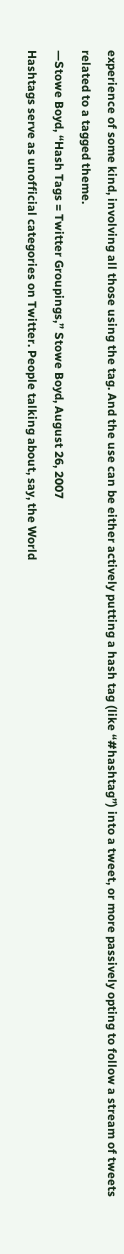experience of some kind, involving all those using the tag. And the use can be either actively putting a hash tag (like “#hashtag”) into a tweet, or more passively opting to follow a stream of tweets related to a tagged theme.
—Stowe Boyd, “Hash Tags = Twitter Groupings,” Stowe Boyd, August 26, 2007
Hashtags serve as unofficial categories on Twitter. People talking about, say, the World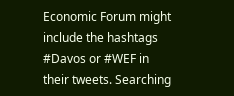Economic Forum might include the hashtags #Davos or #WEF in their tweets. Searching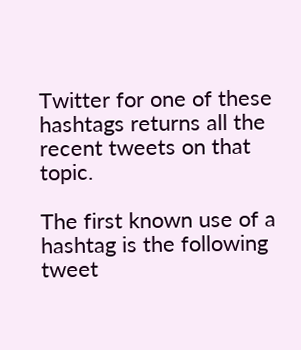Twitter for one of these hashtags returns all the recent tweets on that topic.

The first known use of a hashtag is the following tweet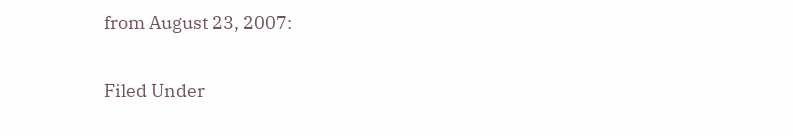from August 23, 2007:

Filed Under